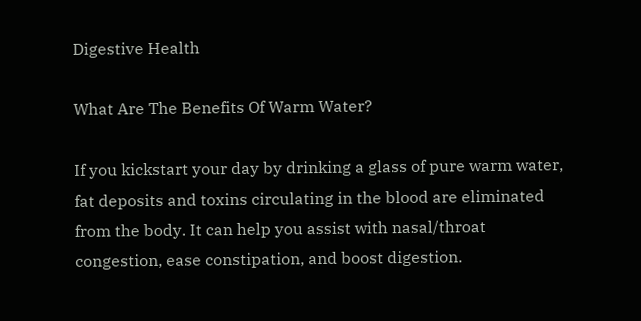Digestive Health

What Are The Benefits Of Warm Water?

If you kickstart your day by drinking a glass of pure warm water, fat deposits and toxins circulating in the blood are eliminated from the body. It can help you assist with nasal/throat congestion, ease constipation, and boost digestion.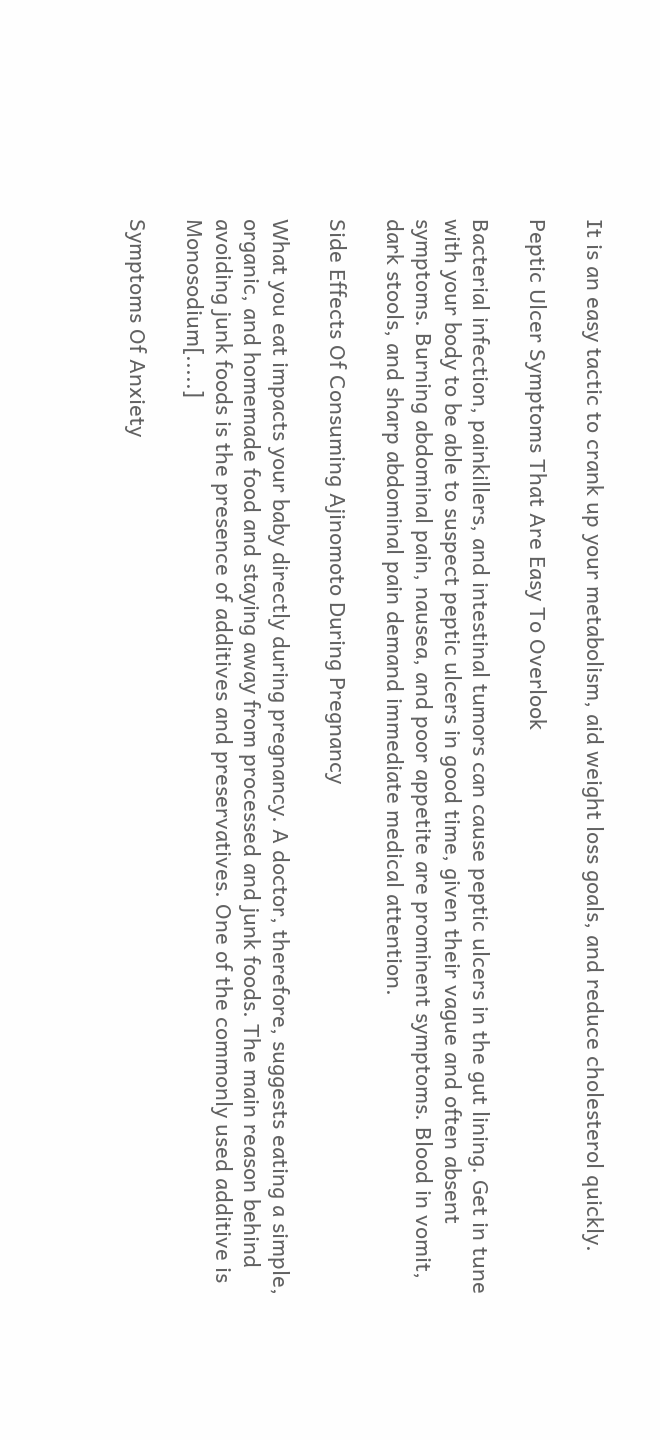It is an easy tactic to crank up your metabolism, aid weight loss goals, and reduce cholesterol quickly.

Peptic Ulcer Symptoms That Are Easy To Overlook

Bacterial infection, painkillers, and intestinal tumors can cause peptic ulcers in the gut lining. Get in tune with your body to be able to suspect peptic ulcers in good time, given their vague and often absent symptoms. Burning abdominal pain, nausea, and poor appetite are prominent symptoms. Blood in vomit, dark stools, and sharp abdominal pain demand immediate medical attention.

Side Effects Of Consuming Ajinomoto During Pregnancy

What you eat impacts your baby directly during pregnancy. A doctor, therefore, suggests eating a simple, organic, and homemade food and staying away from processed and junk foods. The main reason behind avoiding junk foods is the presence of additives and preservatives. One of the commonly used additive is Monosodium[.....]

Symptoms Of Anxiety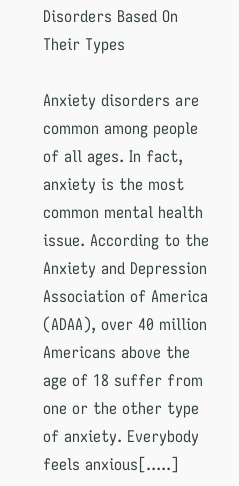Disorders Based On Their Types

Anxiety disorders are common among people of all ages. In fact, anxiety is the most common mental health issue. According to the Anxiety and Depression Association of America (ADAA), over 40 million Americans above the age of 18 suffer from one or the other type of anxiety. Everybody feels anxious[.....]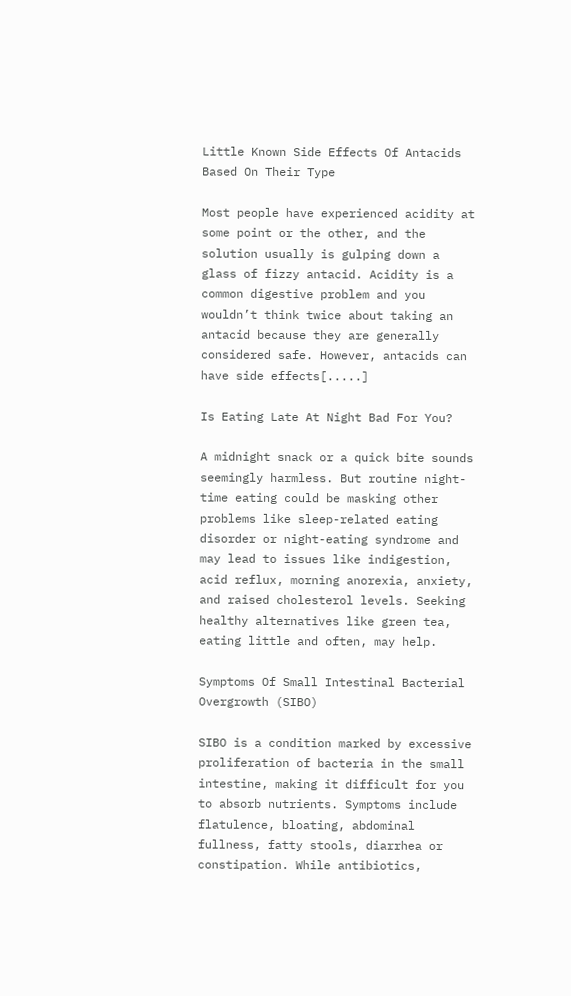Little Known Side Effects Of Antacids Based On Their Type

Most people have experienced acidity at some point or the other, and the solution usually is gulping down a glass of fizzy antacid. Acidity is a common digestive problem and you wouldn’t think twice about taking an antacid because they are generally considered safe. However, antacids can have side effects[.....]

Is Eating Late At Night Bad For You?

A midnight snack or a quick bite sounds seemingly harmless. But routine night-time eating could be masking other problems like sleep-related eating disorder or night-eating syndrome and may lead to issues like indigestion, acid reflux, morning anorexia, anxiety, and raised cholesterol levels. Seeking healthy alternatives like green tea, eating little and often, may help.

Symptoms Of Small Intestinal Bacterial Overgrowth (SIBO)

SIBO is a condition marked by excessive proliferation of bacteria in the small intestine, making it difficult for you to absorb nutrients. Symptoms include flatulence, bloating, abdominal fullness, fatty stools, diarrhea or constipation. While antibiotics,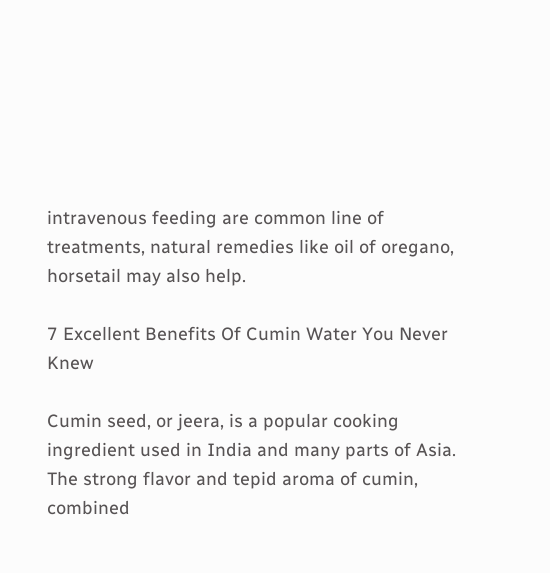intravenous feeding are common line of treatments, natural remedies like oil of oregano, horsetail may also help.

7 Excellent Benefits Of Cumin Water You Never Knew

Cumin seed, or jeera, is a popular cooking ingredient used in India and many parts of Asia. The strong flavor and tepid aroma of cumin, combined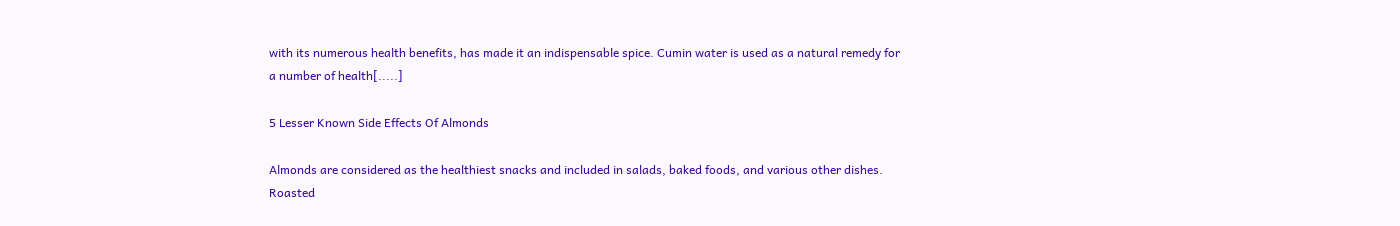with its numerous health benefits, has made it an indispensable spice. Cumin water is used as a natural remedy for a number of health[.....]

5 Lesser Known Side Effects Of Almonds

Almonds are considered as the healthiest snacks and included in salads, baked foods, and various other dishes. Roasted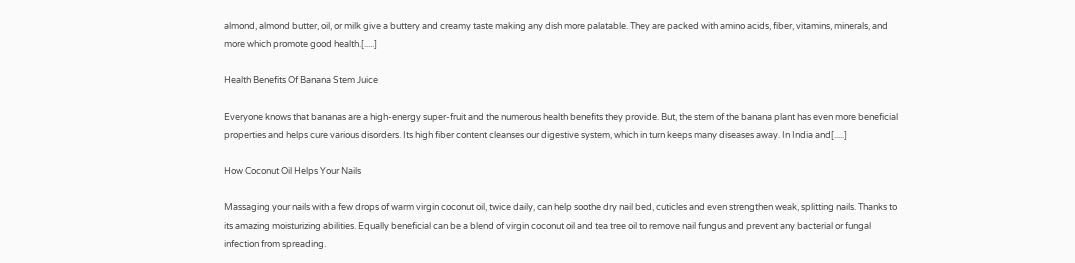almond, almond butter, oil, or milk give a buttery and creamy taste making any dish more palatable. They are packed with amino acids, fiber, vitamins, minerals, and more which promote good health.[.....]

Health Benefits Of Banana Stem Juice

Everyone knows that bananas are a high-energy super-fruit and the numerous health benefits they provide. But, the stem of the banana plant has even more beneficial properties and helps cure various disorders. Its high fiber content cleanses our digestive system, which in turn keeps many diseases away. In India and[.....]

How Coconut Oil Helps Your Nails

Massaging your nails with a few drops of warm virgin coconut oil, twice daily, can help soothe dry nail bed, cuticles and even strengthen weak, splitting nails. Thanks to its amazing moisturizing abilities. Equally beneficial can be a blend of virgin coconut oil and tea tree oil to remove nail fungus and prevent any bacterial or fungal infection from spreading.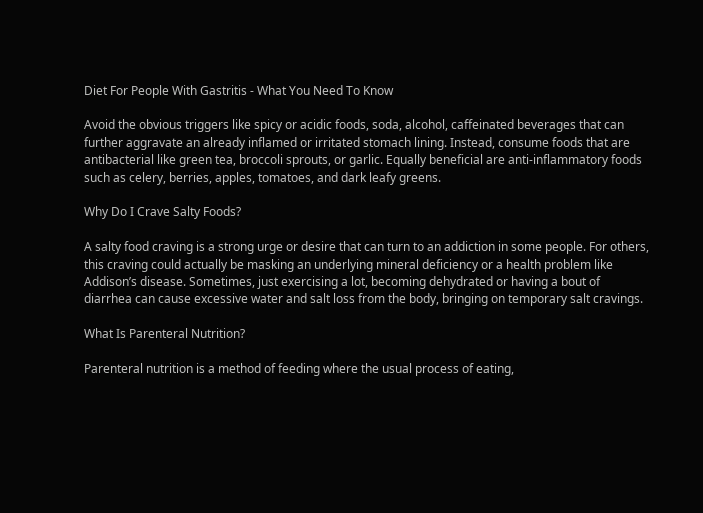Diet For People With Gastritis - What You Need To Know

Avoid the obvious triggers like spicy or acidic foods, soda, alcohol, caffeinated beverages that can further aggravate an already inflamed or irritated stomach lining. Instead, consume foods that are antibacterial like green tea, broccoli sprouts, or garlic. Equally beneficial are anti-inflammatory foods such as celery, berries, apples, tomatoes, and dark leafy greens.

Why Do I Crave Salty Foods?

A salty food craving is a strong urge or desire that can turn to an addiction in some people. For others, this craving could actually be masking an underlying mineral deficiency or a health problem like Addison’s disease. Sometimes, just exercising a lot, becoming dehydrated or having a bout of diarrhea can cause excessive water and salt loss from the body, bringing on temporary salt cravings.

What Is Parenteral Nutrition?

Parenteral nutrition is a method of feeding where the usual process of eating,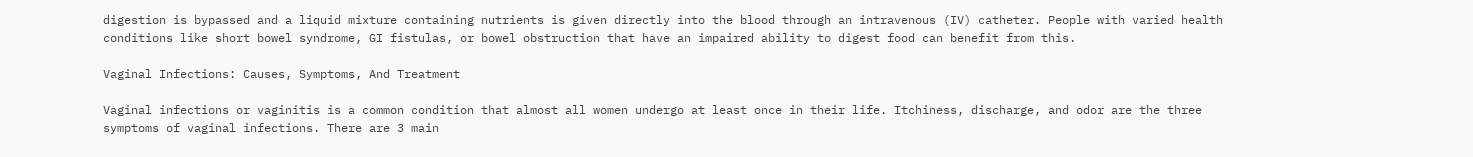digestion is bypassed and a liquid mixture containing nutrients is given directly into the blood through an intravenous (IV) catheter. People with varied health conditions like short bowel syndrome, GI fistulas, or bowel obstruction that have an impaired ability to digest food can benefit from this.

Vaginal Infections: Causes, Symptoms, And Treatment

Vaginal infections or vaginitis is a common condition that almost all women undergo at least once in their life. Itchiness, discharge, and odor are the three symptoms of vaginal infections. There are 3 main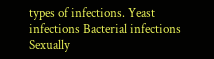types of infections. Yeast infections Bacterial infections Sexually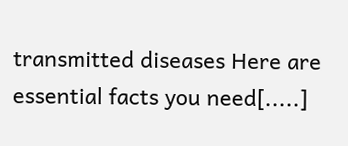transmitted diseases Here are essential facts you need[.....]